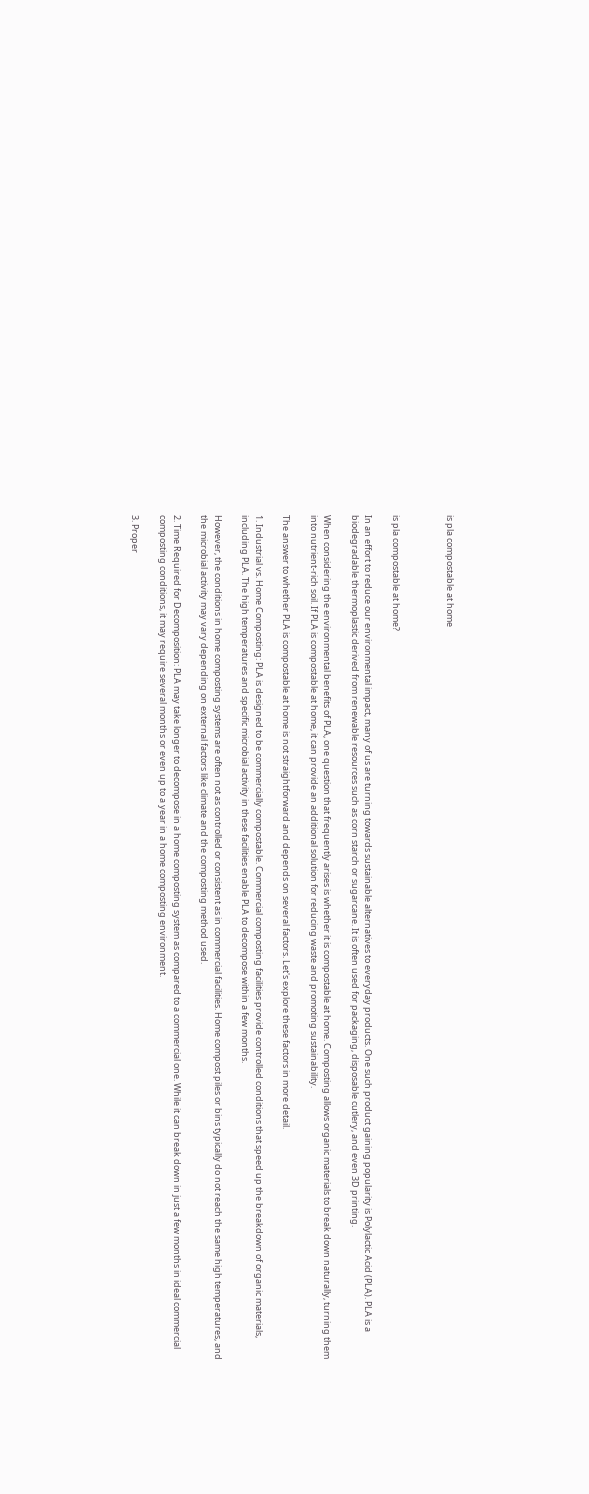is pla compostable at home



is pla compostable at home?

In an effort to reduce our environmental impact, many of us are turning towards sustainable alternatives to everyday products. One such product gaining popularity is Polylactic Acid (PLA). PLA is a biodegradable thermoplastic derived from renewable resources such as corn starch or sugarcane. It is often used for packaging, disposable cutlery, and even 3D printing.

When considering the environmental benefits of PLA, one question that frequently arises is whether it is compostable at home. Composting allows organic materials to break down naturally, turning them into nutrient-rich soil. If PLA is compostable at home, it can provide an additional solution for reducing waste and promoting sustainability.

The answer to whether PLA is compostable at home is not straightforward and depends on several factors. Let's explore these factors in more detail.

1. Industrial vs. Home Composting: PLA is designed to be commercially compostable. Commercial composting facilities provide controlled conditions that speed up the breakdown of organic materials, including PLA. The high temperatures and specific microbial activity in these facilities enable PLA to decompose within a few months.

However, the conditions in home composting systems are often not as controlled or consistent as in commercial facilities. Home compost piles or bins typically do not reach the same high temperatures, and the microbial activity may vary depending on external factors like climate and the composting method used.

2. Time Required for Decomposition: PLA may take longer to decompose in a home composting system as compared to a commercial one. While it can break down in just a few months in ideal commercial composting conditions, it may require several months or even up to a year in a home composting environment.

3. Proper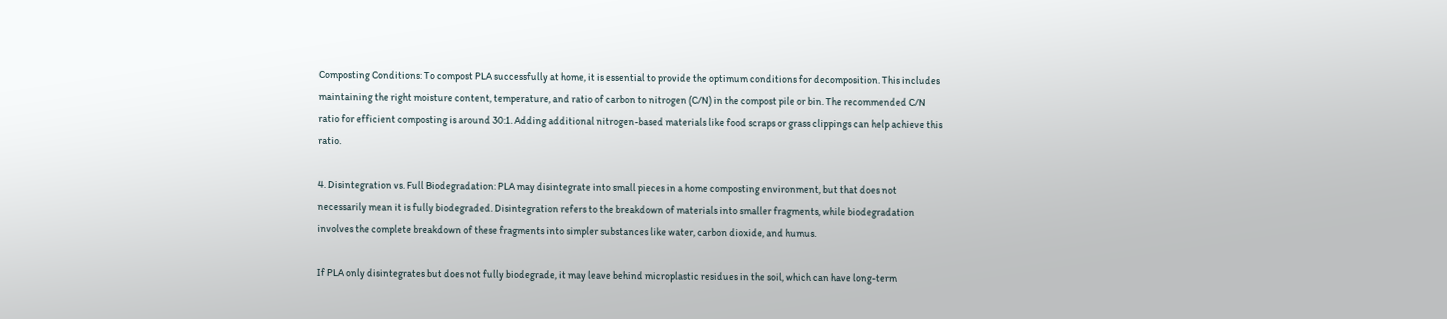Composting Conditions: To compost PLA successfully at home, it is essential to provide the optimum conditions for decomposition. This includes maintaining the right moisture content, temperature, and ratio of carbon to nitrogen (C/N) in the compost pile or bin. The recommended C/N ratio for efficient composting is around 30:1. Adding additional nitrogen-based materials like food scraps or grass clippings can help achieve this ratio.

4. Disintegration vs. Full Biodegradation: PLA may disintegrate into small pieces in a home composting environment, but that does not necessarily mean it is fully biodegraded. Disintegration refers to the breakdown of materials into smaller fragments, while biodegradation involves the complete breakdown of these fragments into simpler substances like water, carbon dioxide, and humus.

If PLA only disintegrates but does not fully biodegrade, it may leave behind microplastic residues in the soil, which can have long-term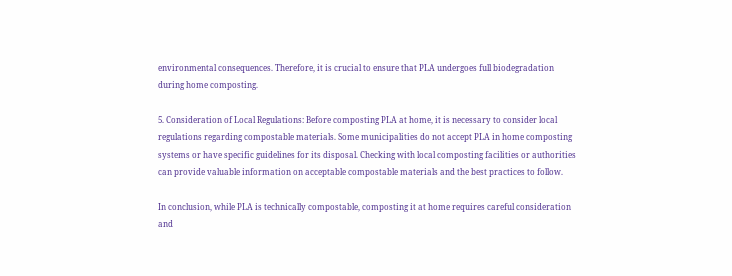environmental consequences. Therefore, it is crucial to ensure that PLA undergoes full biodegradation during home composting.

5. Consideration of Local Regulations: Before composting PLA at home, it is necessary to consider local regulations regarding compostable materials. Some municipalities do not accept PLA in home composting systems or have specific guidelines for its disposal. Checking with local composting facilities or authorities can provide valuable information on acceptable compostable materials and the best practices to follow.

In conclusion, while PLA is technically compostable, composting it at home requires careful consideration and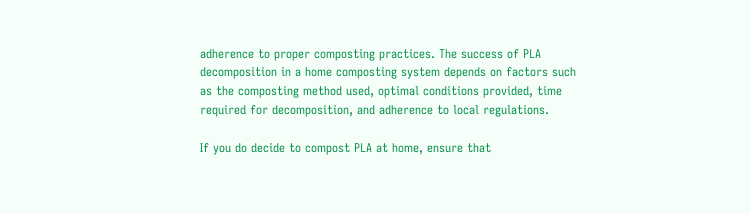adherence to proper composting practices. The success of PLA decomposition in a home composting system depends on factors such as the composting method used, optimal conditions provided, time required for decomposition, and adherence to local regulations.

If you do decide to compost PLA at home, ensure that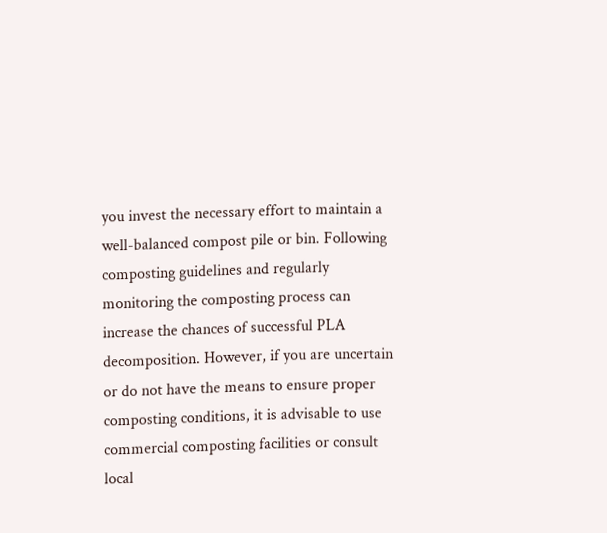you invest the necessary effort to maintain a well-balanced compost pile or bin. Following composting guidelines and regularly monitoring the composting process can increase the chances of successful PLA decomposition. However, if you are uncertain or do not have the means to ensure proper composting conditions, it is advisable to use commercial composting facilities or consult local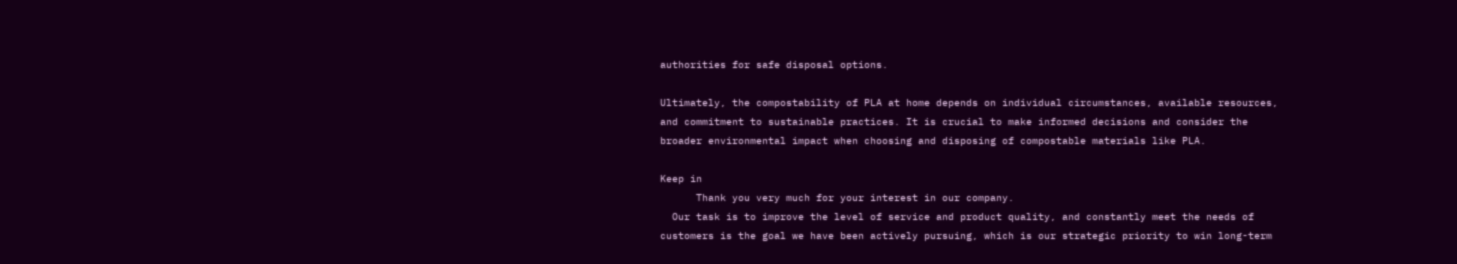authorities for safe disposal options.

Ultimately, the compostability of PLA at home depends on individual circumstances, available resources, and commitment to sustainable practices. It is crucial to make informed decisions and consider the broader environmental impact when choosing and disposing of compostable materials like PLA.

Keep in
      Thank you very much for your interest in our company.
  Our task is to improve the level of service and product quality, and constantly meet the needs of customers is the goal we have been actively pursuing, which is our strategic priority to win long-term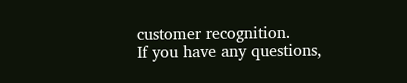customer recognition.
If you have any questions,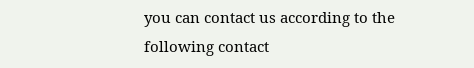you can contact us according to the following contact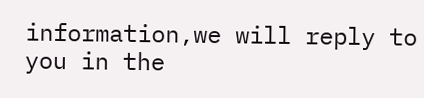information,we will reply to you in the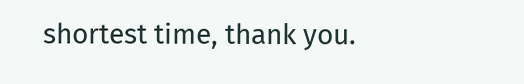shortest time, thank you.